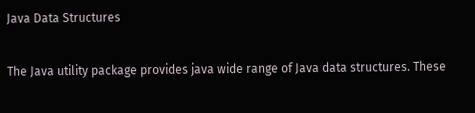Java Data Structures

The Java utility package provides java wide range of Java data structures. These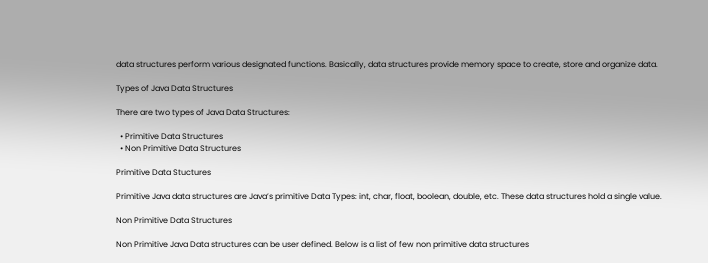data structures perform various designated functions. Basically, data structures provide memory space to create, store and organize data.

Types of Java Data Structures

There are two types of Java Data Structures:

  • Primitive Data Structures
  • Non Primitive Data Structures

Primitive Data Stuctures

Primitive Java data structures are Java’s primitive Data Types: int, char, float, boolean, double, etc. These data structures hold a single value.

Non Primitive Data Structures

Non Primitive Java Data structures can be user defined. Below is a list of few non primitive data structures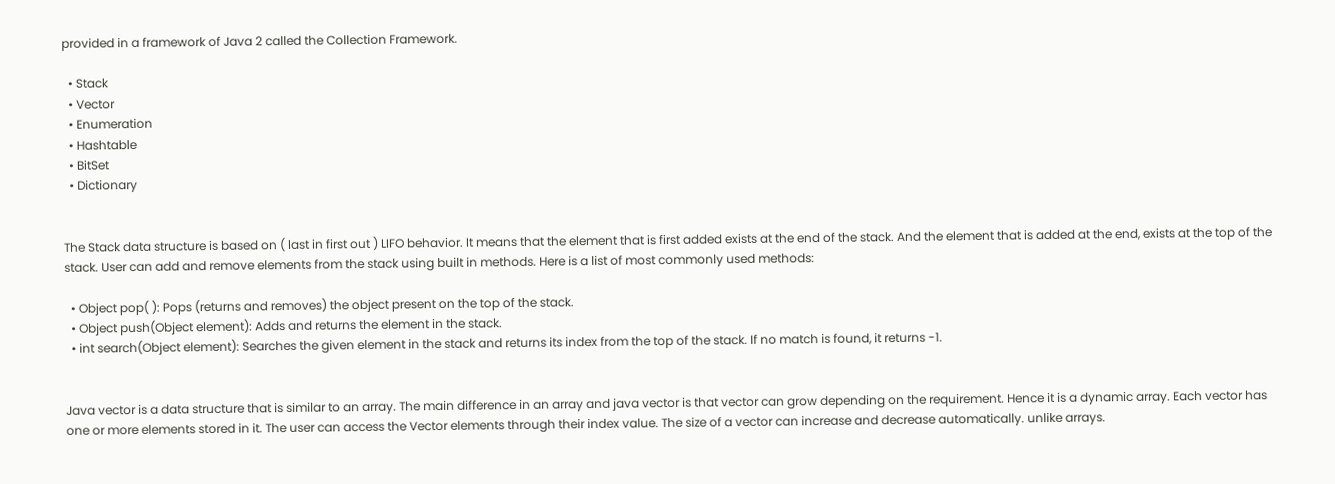provided in a framework of Java 2 called the Collection Framework.

  • Stack
  • Vector
  • Enumeration
  • Hashtable
  • BitSet
  • Dictionary


The Stack data structure is based on ( last in first out ) LIFO behavior. It means that the element that is first added exists at the end of the stack. And the element that is added at the end, exists at the top of the stack. User can add and remove elements from the stack using built in methods. Here is a list of most commonly used methods:

  • Object pop( ): Pops (returns and removes) the object present on the top of the stack.
  • Object push(Object element): Adds and returns the element in the stack.
  • int search(Object element): Searches the given element in the stack and returns its index from the top of the stack. If no match is found, it returns -1.


Java vector is a data structure that is similar to an array. The main difference in an array and java vector is that vector can grow depending on the requirement. Hence it is a dynamic array. Each vector has one or more elements stored in it. The user can access the Vector elements through their index value. The size of a vector can increase and decrease automatically. unlike arrays.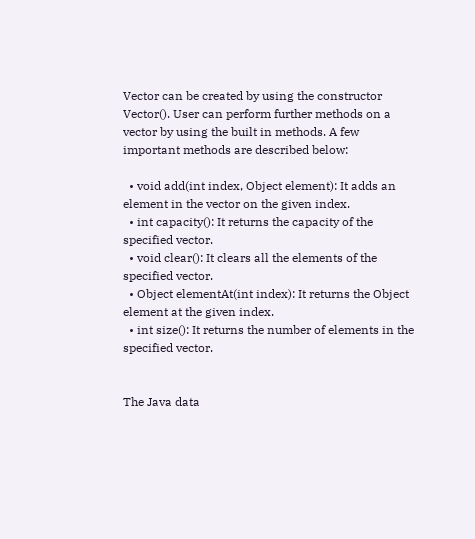Vector can be created by using the constructor Vector(). User can perform further methods on a vector by using the built in methods. A few important methods are described below:

  • void add(int index, Object element): It adds an element in the vector on the given index.
  • int capacity(): It returns the capacity of the specified vector.
  • void clear(): It clears all the elements of the specified vector.
  • Object elementAt(int index): It returns the Object element at the given index.
  • int size(): It returns the number of elements in the specified vector.


The Java data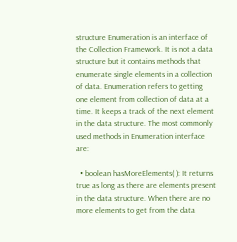structure Enumeration is an interface of the Collection Framework. It is not a data structure but it contains methods that enumerate single elements in a collection of data. Enumeration refers to getting one element from collection of data at a time. It keeps a track of the next element in the data structure. The most commonly used methods in Enumeration interface are:

  • boolean hasMoreElements( ): It returns true as long as there are elements present in the data structure. When there are no more elements to get from the data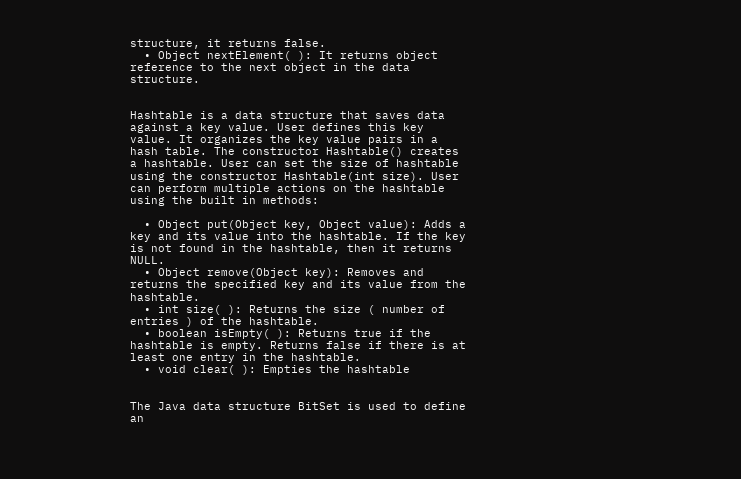structure, it returns false.
  • Object nextElement( ): It returns object reference to the next object in the data structure.


Hashtable is a data structure that saves data against a key value. User defines this key value. It organizes the key value pairs in a hash table. The constructor Hashtable() creates a hashtable. User can set the size of hashtable using the constructor Hashtable(int size). User can perform multiple actions on the hashtable using the built in methods:

  • Object put(Object key, Object value): Adds a key and its value into the hashtable. If the key is not found in the hashtable, then it returns NULL.
  • Object remove(Object key): Removes and returns the specified key and its value from the hashtable.
  • int size( ): Returns the size ( number of entries ) of the hashtable.
  • boolean isEmpty( ): Returns true if the hashtable is empty. Returns false if there is at least one entry in the hashtable.
  • void clear( ): Empties the hashtable


The Java data structure BitSet is used to define an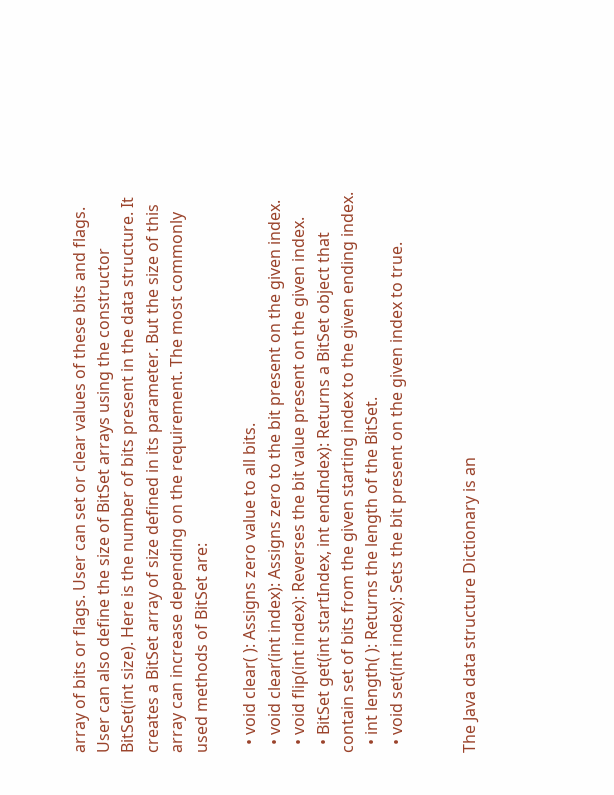array of bits or flags. User can set or clear values of these bits and flags. User can also define the size of BitSet arrays using the constructor BitSet(int size). Here is the number of bits present in the data structure. It creates a BitSet array of size defined in its parameter. But the size of this array can increase depending on the requirement. The most commonly used methods of BitSet are:

  • void clear( ): Assigns zero value to all bits.
  • void clear(int index): Assigns zero to the bit present on the given index.
  • void flip(int index): Reverses the bit value present on the given index.
  • BitSet get(int startIndex, int endIndex): Returns a BitSet object that contain set of bits from the given starting index to the given ending index.
  • int length( ): Returns the length of the BitSet.
  • void set(int index): Sets the bit present on the given index to true.


The Java data structure Dictionary is an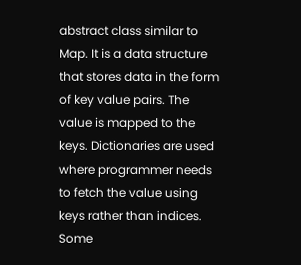abstract class similar to Map. It is a data structure that stores data in the form of key value pairs. The value is mapped to the keys. Dictionaries are used where programmer needs to fetch the value using keys rather than indices. Some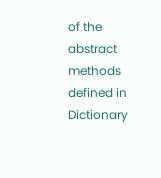of the abstract methods defined in Dictionary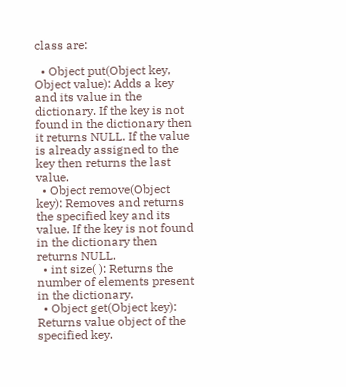class are:

  • Object put(Object key, Object value): Adds a key and its value in the dictionary. If the key is not found in the dictionary then it returns NULL. If the value is already assigned to the key then returns the last value.
  • Object remove(Object key): Removes and returns the specified key and its value. If the key is not found in the dictionary then returns NULL.
  • int size( ): Returns the number of elements present in the dictionary.
  • Object get(Object key): Returns value object of the specified key.